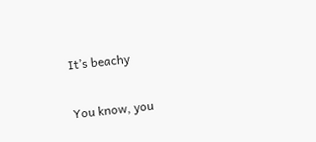It’s beachy

You know, you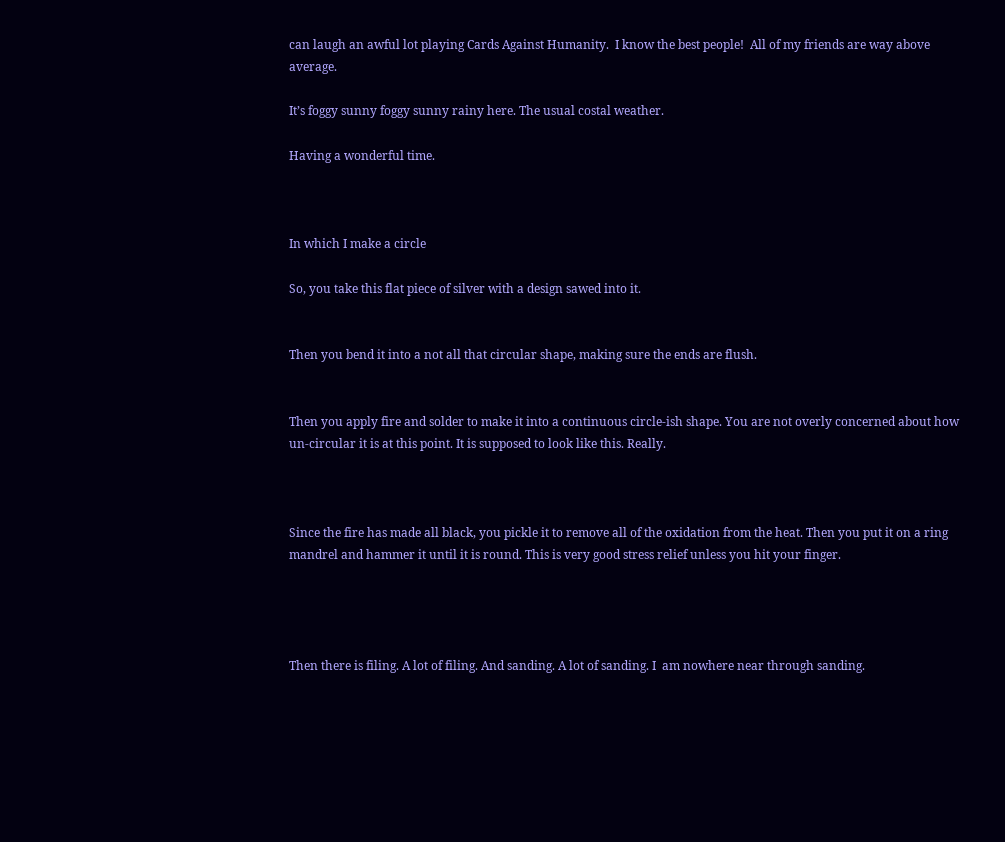can laugh an awful lot playing Cards Against Humanity.  I know the best people!  All of my friends are way above average.

It’s foggy sunny foggy sunny rainy here. The usual costal weather.

Having a wonderful time.



In which I make a circle

So, you take this flat piece of silver with a design sawed into it.


Then you bend it into a not all that circular shape, making sure the ends are flush.


Then you apply fire and solder to make it into a continuous circle-ish shape. You are not overly concerned about how un-circular it is at this point. It is supposed to look like this. Really.



Since the fire has made all black, you pickle it to remove all of the oxidation from the heat. Then you put it on a ring mandrel and hammer it until it is round. This is very good stress relief unless you hit your finger.




Then there is filing. A lot of filing. And sanding. A lot of sanding. I  am nowhere near through sanding.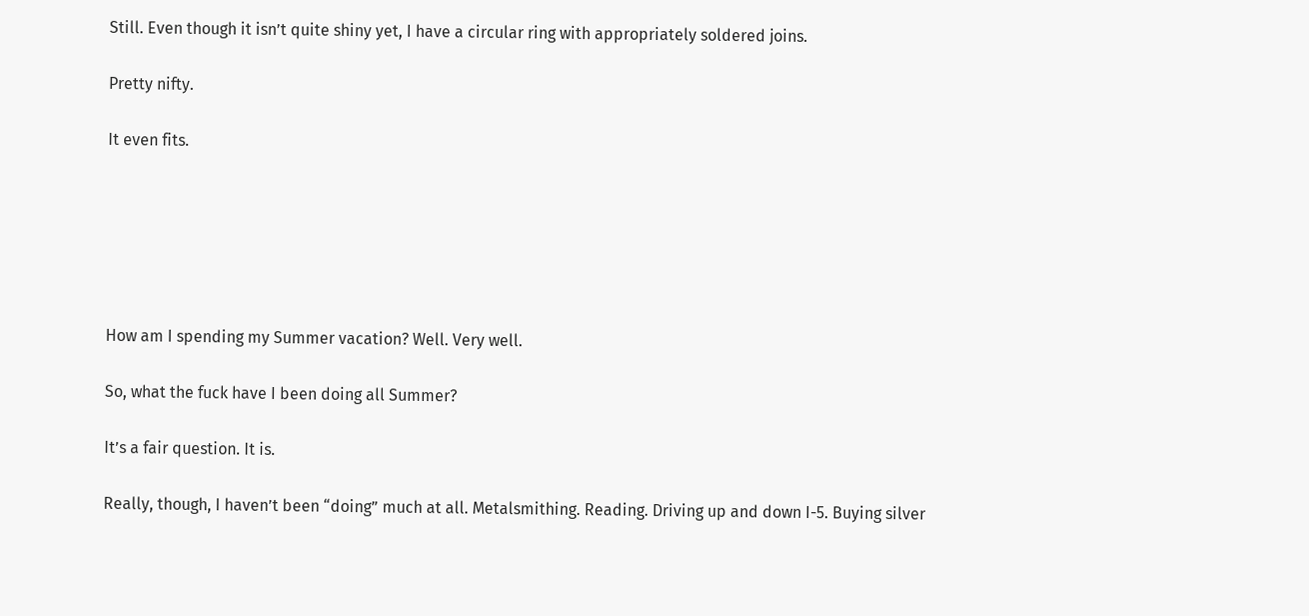Still. Even though it isn’t quite shiny yet, I have a circular ring with appropriately soldered joins.

Pretty nifty.

It even fits.






How am I spending my Summer vacation? Well. Very well.

So, what the fuck have I been doing all Summer?

It’s a fair question. It is.

Really, though, I haven’t been “doing” much at all. Metalsmithing. Reading. Driving up and down I-5. Buying silver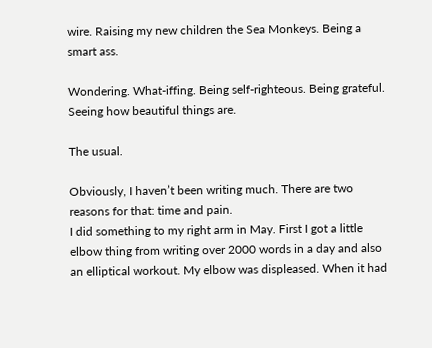wire. Raising my new children the Sea Monkeys. Being a smart ass.

Wondering. What-iffing. Being self-righteous. Being grateful. Seeing how beautiful things are.

The usual.

Obviously, I haven’t been writing much. There are two reasons for that: time and pain.
I did something to my right arm in May. First I got a little elbow thing from writing over 2000 words in a day and also an elliptical workout. My elbow was displeased. When it had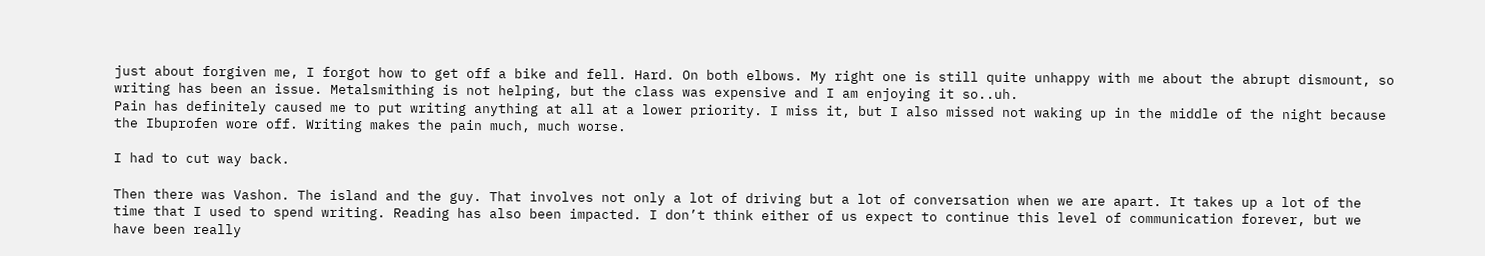just about forgiven me, I forgot how to get off a bike and fell. Hard. On both elbows. My right one is still quite unhappy with me about the abrupt dismount, so writing has been an issue. Metalsmithing is not helping, but the class was expensive and I am enjoying it so..uh.
Pain has definitely caused me to put writing anything at all at a lower priority. I miss it, but I also missed not waking up in the middle of the night because the Ibuprofen wore off. Writing makes the pain much, much worse.

I had to cut way back.

Then there was Vashon. The island and the guy. That involves not only a lot of driving but a lot of conversation when we are apart. It takes up a lot of the time that I used to spend writing. Reading has also been impacted. I don’t think either of us expect to continue this level of communication forever, but we have been really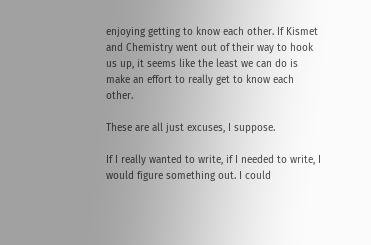enjoying getting to know each other. If Kismet and Chemistry went out of their way to hook us up, it seems like the least we can do is make an effort to really get to know each other.

These are all just excuses, I suppose.

If I really wanted to write, if I needed to write, I would figure something out. I could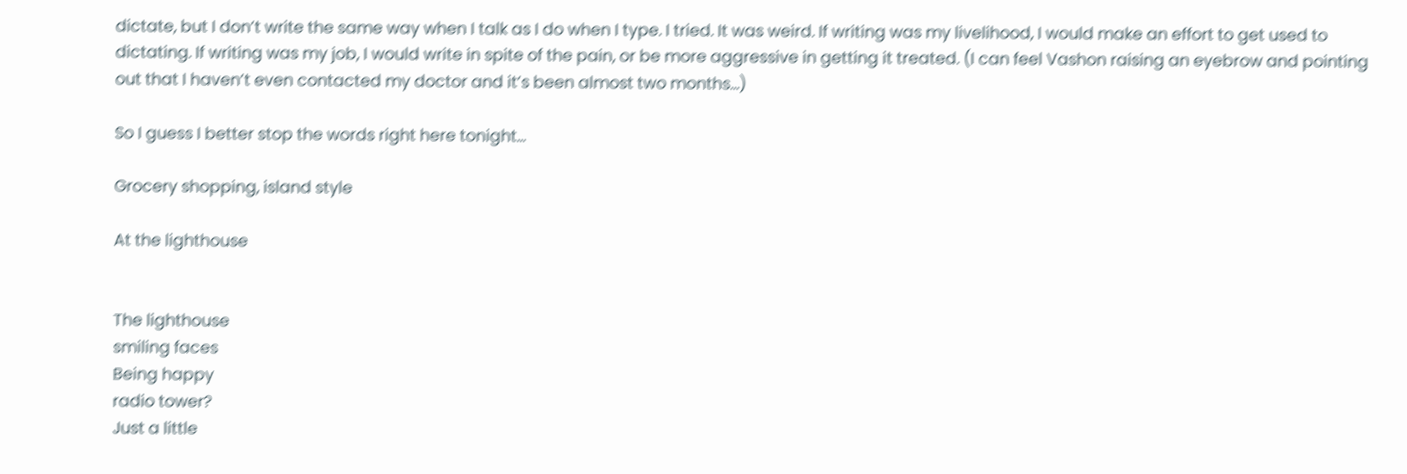dictate, but I don’t write the same way when I talk as I do when I type. I tried. It was weird. If writing was my livelihood, I would make an effort to get used to dictating. If writing was my job, I would write in spite of the pain, or be more aggressive in getting it treated. (I can feel Vashon raising an eyebrow and pointing out that I haven’t even contacted my doctor and it’s been almost two months…)

So I guess I better stop the words right here tonight…

Grocery shopping, island style

At the lighthouse


The lighthouse
smiling faces
Being happy
radio tower?
Just a little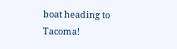boat heading to Tacoma!